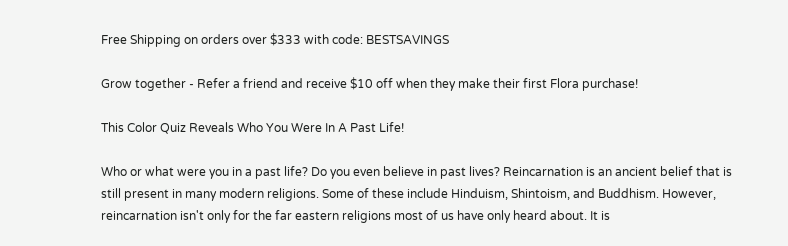Free Shipping on orders over $333 with code: BESTSAVINGS

Grow together - Refer a friend and receive $10 off when they make their first Flora purchase!

This Color Quiz Reveals Who You Were In A Past Life!

Who or what were you in a past life? Do you even believe in past lives? Reincarnation is an ancient belief that is still present in many modern religions. Some of these include Hinduism, Shintoism, and Buddhism. However, reincarnation isn't only for the far eastern religions most of us have only heard about. It is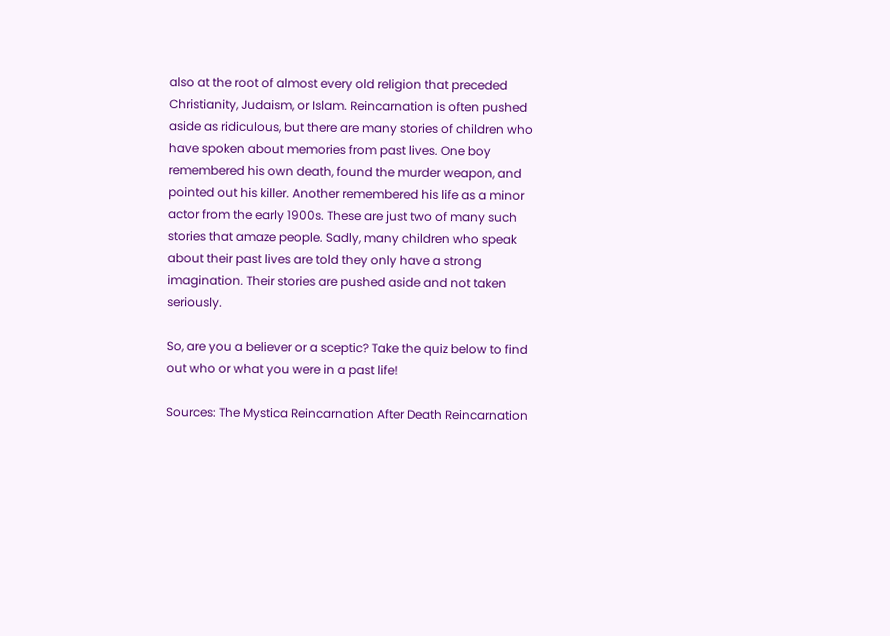also at the root of almost every old religion that preceded Christianity, Judaism, or Islam. Reincarnation is often pushed aside as ridiculous, but there are many stories of children who have spoken about memories from past lives. One boy remembered his own death, found the murder weapon, and pointed out his killer. Another remembered his life as a minor actor from the early 1900s. These are just two of many such stories that amaze people. Sadly, many children who speak about their past lives are told they only have a strong imagination. Their stories are pushed aside and not taken seriously.

So, are you a believer or a sceptic? Take the quiz below to find out who or what you were in a past life!

Sources: The Mystica Reincarnation After Death Reincarnation